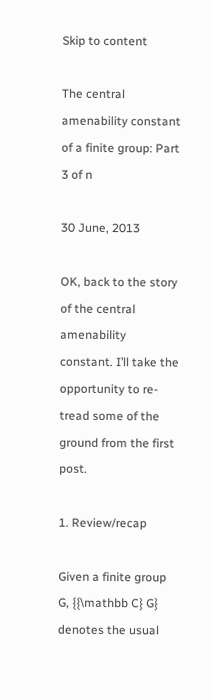Skip to content

The central amenability constant of a finite group: Part 3 of n

30 June, 2013

OK, back to the story of the central amenability constant. I’ll take the opportunity to re-tread some of the ground from the first post.

1. Review/recap

Given a finite group G, {{\mathbb C} G} denotes the usual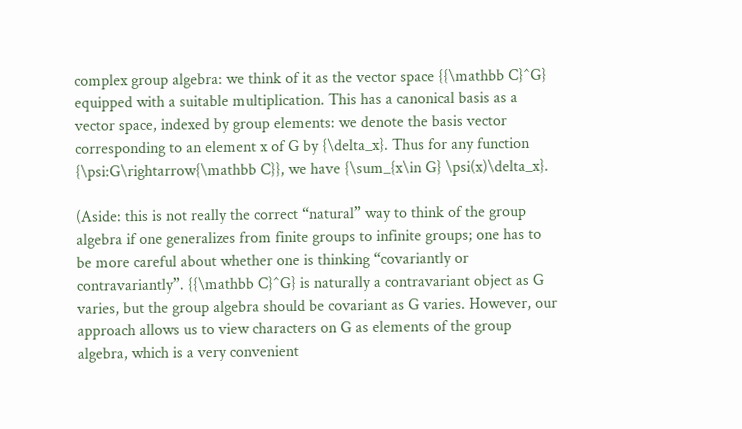complex group algebra: we think of it as the vector space {{\mathbb C}^G} equipped with a suitable multiplication. This has a canonical basis as a vector space, indexed by group elements: we denote the basis vector corresponding to an element x of G by {\delta_x}. Thus for any function {\psi:G\rightarrow{\mathbb C}}, we have {\sum_{x\in G} \psi(x)\delta_x}.

(Aside: this is not really the correct “natural” way to think of the group algebra if one generalizes from finite groups to infinite groups; one has to be more careful about whether one is thinking “covariantly or contravariantly”. {{\mathbb C}^G} is naturally a contravariant object as G varies, but the group algebra should be covariant as G varies. However, our approach allows us to view characters on G as elements of the group algebra, which is a very convenient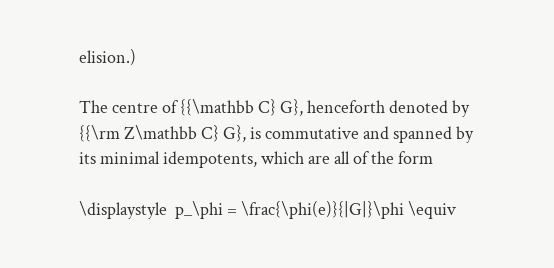elision.)

The centre of {{\mathbb C} G}, henceforth denoted by {{\rm Z\mathbb C} G}, is commutative and spanned by its minimal idempotents, which are all of the form

\displaystyle  p_\phi = \frac{\phi(e)}{|G|}\phi \equiv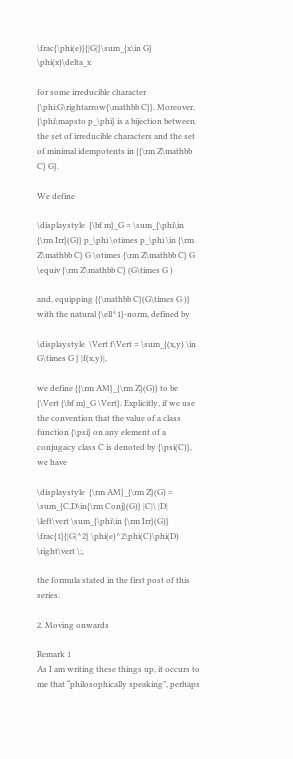\frac{\phi(e)}{|G|}\sum_{x\in G} \phi(x)\delta_x

for some irreducible character {\phi:G\rightarrow{\mathbb C}}. Moreover, {\phi\mapsto p_\phi} is a bijection between the set of irreducible characters and the set of minimal idempotents in {{\rm Z\mathbb C} G}.

We define

\displaystyle  {\bf m}_G = \sum_{\phi\in {\rm Irr}(G)} p_\phi \otimes p_\phi \in {\rm Z\mathbb C} G \otimes {\rm Z\mathbb C} G \equiv {\rm Z\mathbb C} (G\times G )

and, equipping {{\mathbb C}(G\times G )} with the natural {\ell^1}-norm, defined by

\displaystyle  \Vert f\Vert = \sum_{(x,y) \in G\times G } |f(x,y)|,

we define {{\rm AM}_{\rm Z}(G)} to be {\Vert {\bf m}_G \Vert}. Explicitly, if we use the convention that the value of a class function {\psi} on any element of a conjugacy class C is denoted by {\psi(C)}, we have

\displaystyle  {\rm AM}_{\rm Z}(G) = \sum_{C,D\in{\rm Conj}(G)} |C|\ |D| \left\vert \sum_{\phi\in {\rm Irr}(G)} \frac{1}{|G|^2} \phi(e)^2\phi(C)\phi(D) \right\vert \;,

the formula stated in the first post of this series.

2. Moving onwards

Remark 1
As I am writing these things up, it occurs to me that “philosophically speaking”, perhaps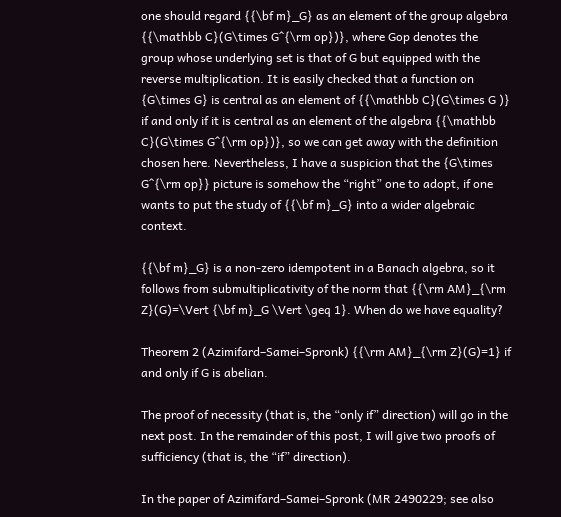one should regard {{\bf m}_G} as an element of the group algebra {{\mathbb C}(G\times G^{\rm op})}, where Gop denotes the group whose underlying set is that of G but equipped with the reverse multiplication. It is easily checked that a function on {G\times G} is central as an element of {{\mathbb C}(G\times G )} if and only if it is central as an element of the algebra {{\mathbb C}(G\times G^{\rm op})}, so we can get away with the definition chosen here. Nevertheless, I have a suspicion that the {G\times G^{\rm op}} picture is somehow the “right” one to adopt, if one wants to put the study of {{\bf m}_G} into a wider algebraic context.

{{\bf m}_G} is a non-zero idempotent in a Banach algebra, so it follows from submultiplicativity of the norm that {{\rm AM}_{\rm Z}(G)=\Vert {\bf m}_G \Vert \geq 1}. When do we have equality?

Theorem 2 (Azimifard–Samei–Spronk) {{\rm AM}_{\rm Z}(G)=1} if and only if G is abelian.

The proof of necessity (that is, the “only if” direction) will go in the next post. In the remainder of this post, I will give two proofs of sufficiency (that is, the “if” direction).

In the paper of Azimifard–Samei–Spronk (MR 2490229; see also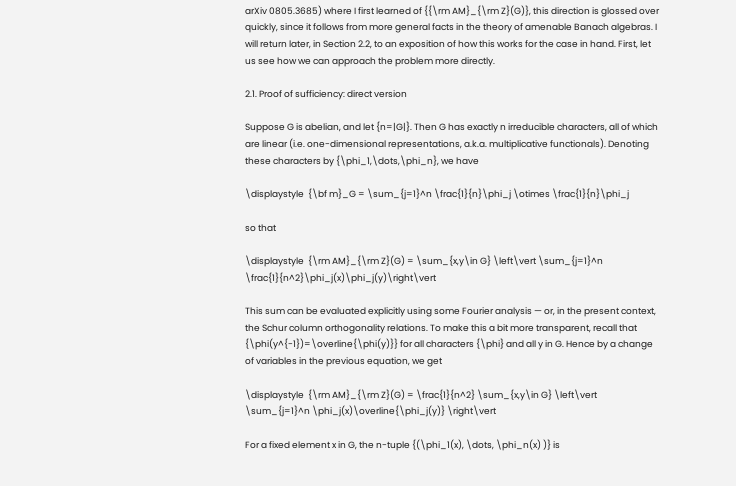arXiv 0805.3685) where I first learned of {{\rm AM}_{\rm Z}(G)}, this direction is glossed over quickly, since it follows from more general facts in the theory of amenable Banach algebras. I will return later, in Section 2.2, to an exposition of how this works for the case in hand. First, let us see how we can approach the problem more directly.

2.1. Proof of sufficiency: direct version

Suppose G is abelian, and let {n=|G|}. Then G has exactly n irreducible characters, all of which are linear (i.e. one-dimensional representations, a.k.a. multiplicative functionals). Denoting these characters by {\phi_1,\dots,\phi_n}, we have

\displaystyle  {\bf m}_G = \sum_{j=1}^n \frac{1}{n}\phi_j \otimes \frac{1}{n}\phi_j

so that

\displaystyle  {\rm AM}_{\rm Z}(G) = \sum_{x,y\in G} \left\vert \sum_{j=1}^n \frac{1}{n^2}\phi_j(x)\phi_j(y)\right\vert

This sum can be evaluated explicitly using some Fourier analysis — or, in the present context, the Schur column orthogonality relations. To make this a bit more transparent, recall that {\phi(y^{-1})=\overline{\phi(y)}} for all characters {\phi} and all y in G. Hence by a change of variables in the previous equation, we get

\displaystyle  {\rm AM}_{\rm Z}(G) = \frac{1}{n^2} \sum_{x,y\in G} \left\vert \sum_{j=1}^n \phi_j(x)\overline{\phi_j(y)} \right\vert

For a fixed element x in G, the n-tuple {(\phi_1(x), \dots, \phi_n(x) )} is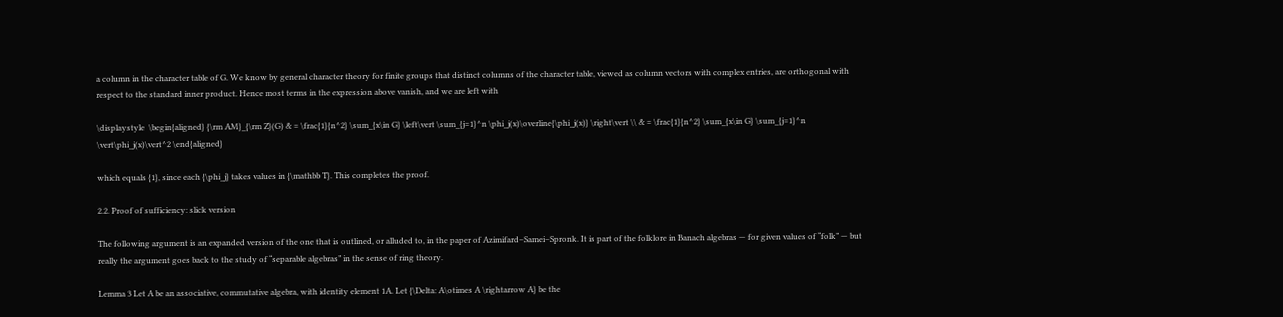a column in the character table of G. We know by general character theory for finite groups that distinct columns of the character table, viewed as column vectors with complex entries, are orthogonal with respect to the standard inner product. Hence most terms in the expression above vanish, and we are left with

\displaystyle  \begin{aligned} {\rm AM}_{\rm Z}(G) & = \frac{1}{n^2} \sum_{x\in G} \left\vert \sum_{j=1}^n \phi_j(x)\overline{\phi_j(x)} \right\vert \\ & = \frac{1}{n^2} \sum_{x\in G} \sum_{j=1}^n \vert\phi_j(x)\vert^2 \end{aligned}

which equals {1}, since each {\phi_j} takes values in {\mathbb T}. This completes the proof.

2.2. Proof of sufficiency: slick version

The following argument is an expanded version of the one that is outlined, or alluded to, in the paper of Azimifard–Samei–Spronk. It is part of the folklore in Banach algebras — for given values of “folk” — but really the argument goes back to the study of “separable algebras” in the sense of ring theory.

Lemma 3 Let A be an associative, commutative algebra, with identity element 1A. Let {\Delta: A\otimes A \rightarrow A} be the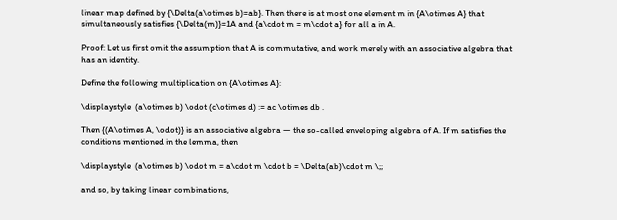linear map defined by {\Delta(a\otimes b)=ab}. Then there is at most one element m in {A\otimes A} that simultaneously satisfies {\Delta(m)}=1A and {a\cdot m = m\cdot a} for all a in A.

Proof: Let us first omit the assumption that A is commutative, and work merely with an associative algebra that has an identity.

Define the following multiplication on {A\otimes A}:

\displaystyle  (a\otimes b) \odot (c\otimes d) := ac \otimes db .

Then {(A\otimes A, \odot)} is an associative algebra — the so-called enveloping algebra of A. If m satisfies the conditions mentioned in the lemma, then

\displaystyle  (a\otimes b) \odot m = a\cdot m \cdot b = \Delta(ab)\cdot m \;;

and so, by taking linear combinations,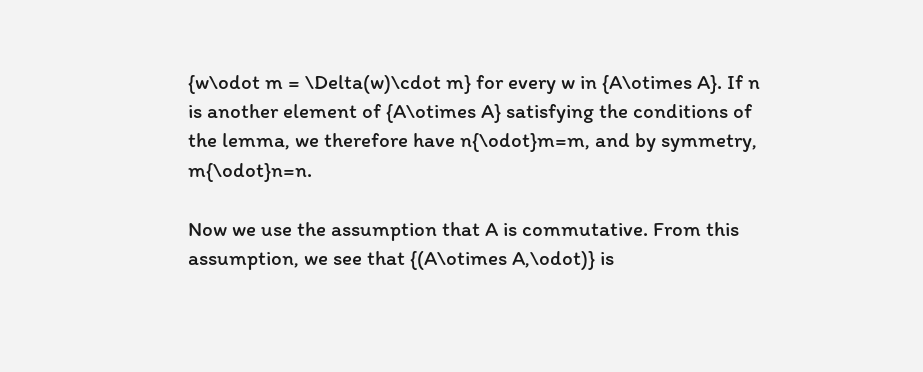{w\odot m = \Delta(w)\cdot m} for every w in {A\otimes A}. If n is another element of {A\otimes A} satisfying the conditions of the lemma, we therefore have n{\odot}m=m, and by symmetry, m{\odot}n=n.

Now we use the assumption that A is commutative. From this assumption, we see that {(A\otimes A,\odot)} is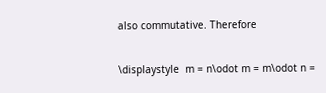also commutative. Therefore

\displaystyle  m = n\odot m = m\odot n =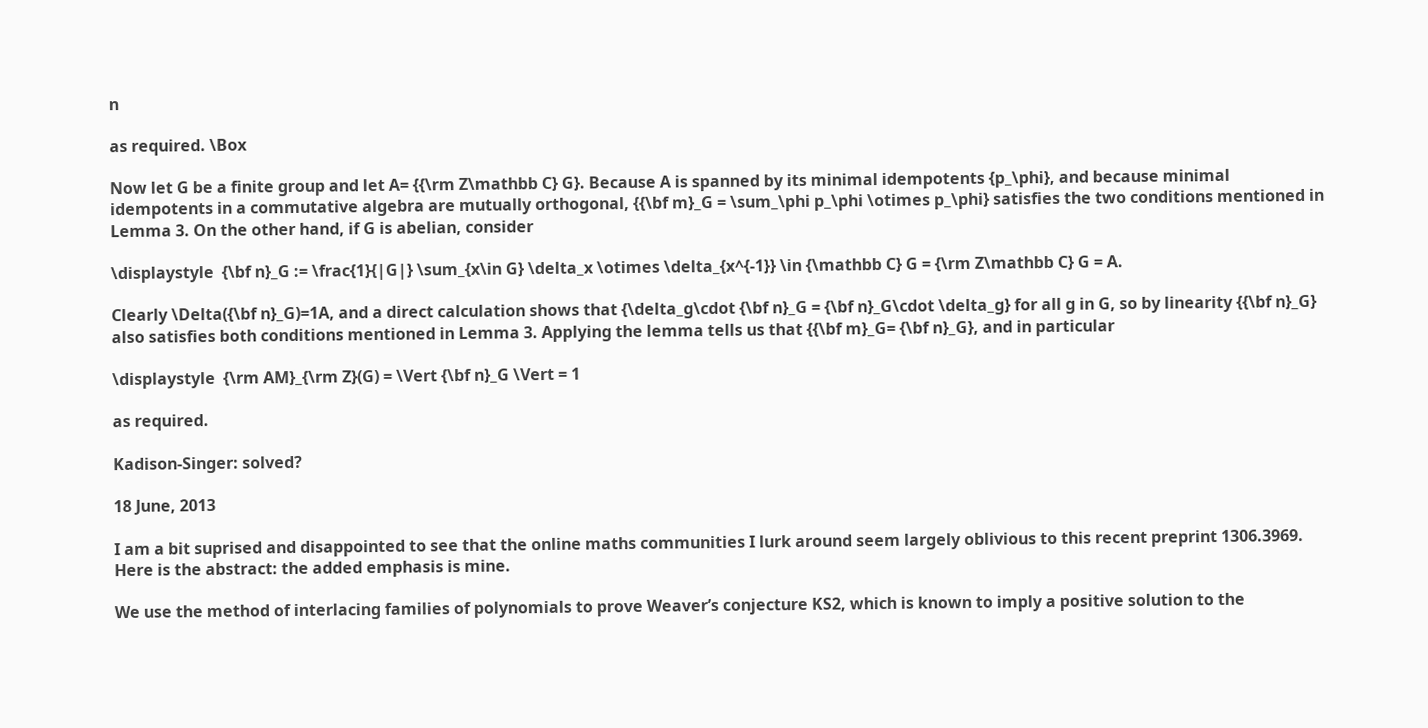n

as required. \Box

Now let G be a finite group and let A= {{\rm Z\mathbb C} G}. Because A is spanned by its minimal idempotents {p_\phi}, and because minimal idempotents in a commutative algebra are mutually orthogonal, {{\bf m}_G = \sum_\phi p_\phi \otimes p_\phi} satisfies the two conditions mentioned in Lemma 3. On the other hand, if G is abelian, consider

\displaystyle  {\bf n}_G := \frac{1}{|G|} \sum_{x\in G} \delta_x \otimes \delta_{x^{-1}} \in {\mathbb C} G = {\rm Z\mathbb C} G = A.

Clearly \Delta({\bf n}_G)=1A, and a direct calculation shows that {\delta_g\cdot {\bf n}_G = {\bf n}_G\cdot \delta_g} for all g in G, so by linearity {{\bf n}_G} also satisfies both conditions mentioned in Lemma 3. Applying the lemma tells us that {{\bf m}_G= {\bf n}_G}, and in particular

\displaystyle  {\rm AM}_{\rm Z}(G) = \Vert {\bf n}_G \Vert = 1

as required.

Kadison-Singer: solved?

18 June, 2013

I am a bit suprised and disappointed to see that the online maths communities I lurk around seem largely oblivious to this recent preprint 1306.3969. Here is the abstract: the added emphasis is mine.

We use the method of interlacing families of polynomials to prove Weaver’s conjecture KS2, which is known to imply a positive solution to the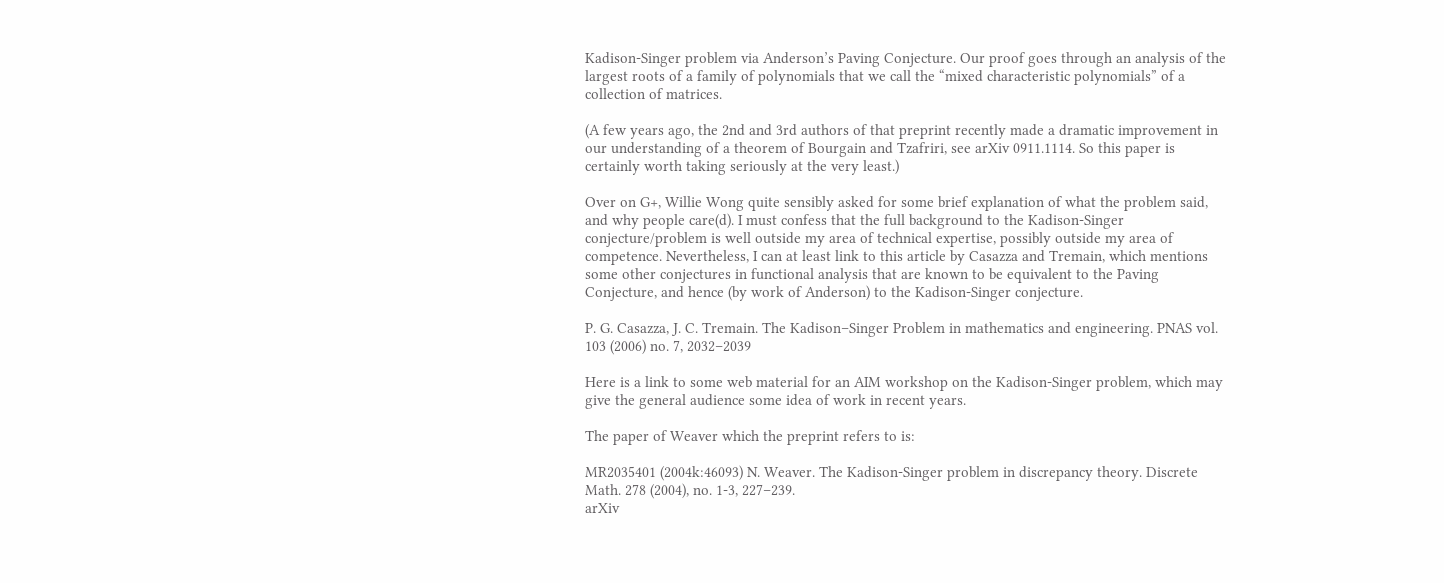Kadison-Singer problem via Anderson’s Paving Conjecture. Our proof goes through an analysis of the largest roots of a family of polynomials that we call the “mixed characteristic polynomials” of a collection of matrices.

(A few years ago, the 2nd and 3rd authors of that preprint recently made a dramatic improvement in our understanding of a theorem of Bourgain and Tzafriri, see arXiv 0911.1114. So this paper is certainly worth taking seriously at the very least.)

Over on G+, Willie Wong quite sensibly asked for some brief explanation of what the problem said, and why people care(d). I must confess that the full background to the Kadison-Singer conjecture/problem is well outside my area of technical expertise, possibly outside my area of competence. Nevertheless, I can at least link to this article by Casazza and Tremain, which mentions some other conjectures in functional analysis that are known to be equivalent to the Paving Conjecture, and hence (by work of Anderson) to the Kadison-Singer conjecture.

P. G. Casazza, J. C. Tremain. The Kadison–Singer Problem in mathematics and engineering. PNAS vol. 103 (2006) no. 7, 2032–2039

Here is a link to some web material for an AIM workshop on the Kadison-Singer problem, which may give the general audience some idea of work in recent years.

The paper of Weaver which the preprint refers to is:

MR2035401 (2004k:46093) N. Weaver. The Kadison-Singer problem in discrepancy theory. Discrete Math. 278 (2004), no. 1-3, 227–239.
arXiv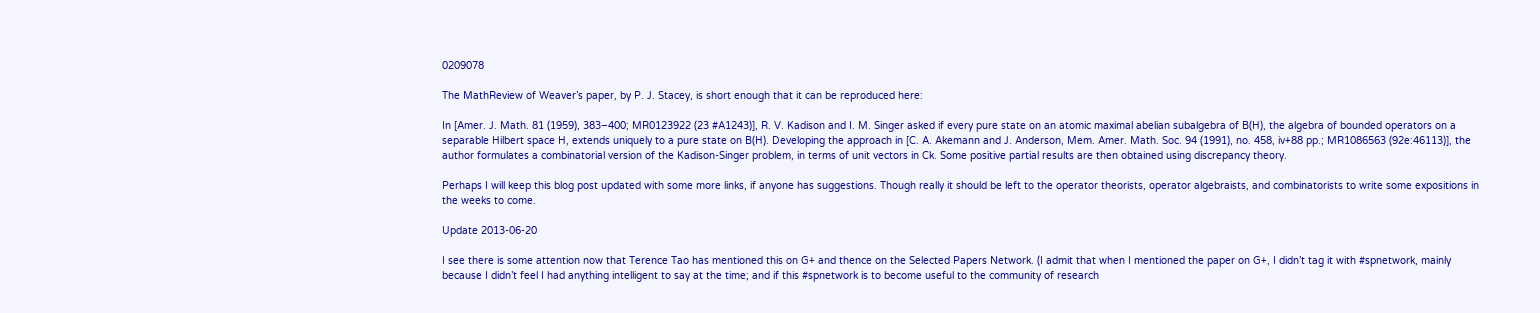0209078

The MathReview of Weaver’s paper, by P. J. Stacey, is short enough that it can be reproduced here:

In [Amer. J. Math. 81 (1959), 383–400; MR0123922 (23 #A1243)], R. V. Kadison and I. M. Singer asked if every pure state on an atomic maximal abelian subalgebra of B(H), the algebra of bounded operators on a separable Hilbert space H, extends uniquely to a pure state on B(H). Developing the approach in [C. A. Akemann and J. Anderson, Mem. Amer. Math. Soc. 94 (1991), no. 458, iv+88 pp.; MR1086563 (92e:46113)], the author formulates a combinatorial version of the Kadison-Singer problem, in terms of unit vectors in Ck. Some positive partial results are then obtained using discrepancy theory.

Perhaps I will keep this blog post updated with some more links, if anyone has suggestions. Though really it should be left to the operator theorists, operator algebraists, and combinatorists to write some expositions in the weeks to come.

Update 2013-06-20

I see there is some attention now that Terence Tao has mentioned this on G+ and thence on the Selected Papers Network. (I admit that when I mentioned the paper on G+, I didn’t tag it with #spnetwork, mainly because I didn’t feel I had anything intelligent to say at the time; and if this #spnetwork is to become useful to the community of research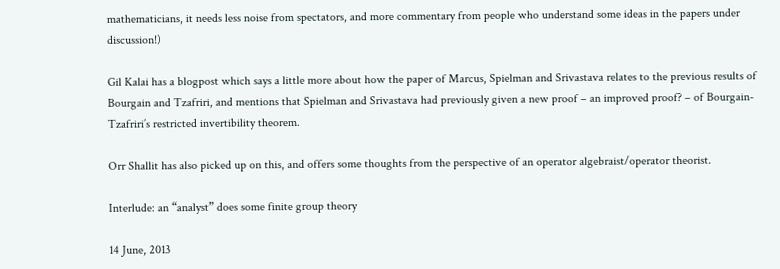mathematicians, it needs less noise from spectators, and more commentary from people who understand some ideas in the papers under discussion!)

Gil Kalai has a blogpost which says a little more about how the paper of Marcus, Spielman and Srivastava relates to the previous results of Bourgain and Tzafriri, and mentions that Spielman and Srivastava had previously given a new proof – an improved proof? – of Bourgain-Tzafriri’s restricted invertibility theorem.

Orr Shallit has also picked up on this, and offers some thoughts from the perspective of an operator algebraist/operator theorist.

Interlude: an “analyst” does some finite group theory

14 June, 2013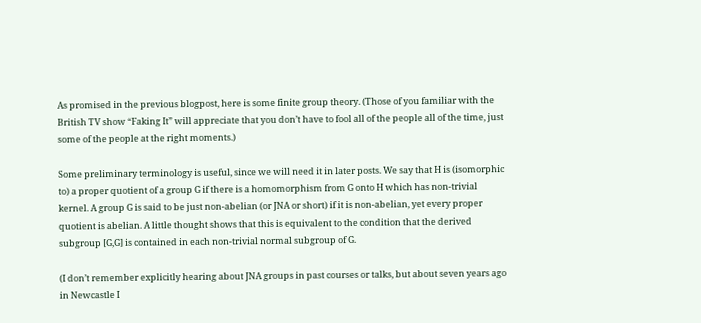As promised in the previous blogpost, here is some finite group theory. (Those of you familiar with the British TV show “Faking It” will appreciate that you don’t have to fool all of the people all of the time, just some of the people at the right moments.)

Some preliminary terminology is useful, since we will need it in later posts. We say that H is (isomorphic to) a proper quotient of a group G if there is a homomorphism from G onto H which has non-trivial kernel. A group G is said to be just non-abelian (or JNA or short) if it is non-abelian, yet every proper quotient is abelian. A little thought shows that this is equivalent to the condition that the derived subgroup [G,G] is contained in each non-trivial normal subgroup of G.

(I don’t remember explicitly hearing about JNA groups in past courses or talks, but about seven years ago in Newcastle I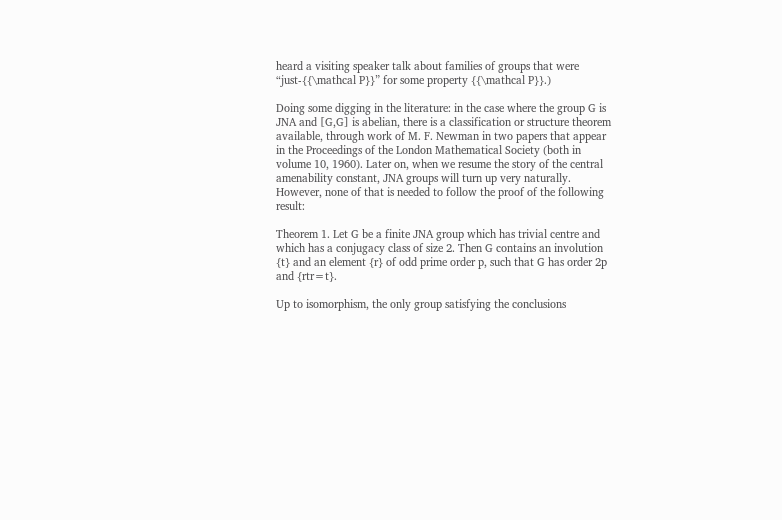heard a visiting speaker talk about families of groups that were “just-{{\mathcal P}}” for some property {{\mathcal P}}.)

Doing some digging in the literature: in the case where the group G is JNA and [G,G] is abelian, there is a classification or structure theorem available, through work of M. F. Newman in two papers that appear in the Proceedings of the London Mathematical Society (both in volume 10, 1960). Later on, when we resume the story of the central amenability constant, JNA groups will turn up very naturally. However, none of that is needed to follow the proof of the following result:

Theorem 1. Let G be a finite JNA group which has trivial centre and which has a conjugacy class of size 2. Then G contains an involution {t} and an element {r} of odd prime order p, such that G has order 2p and {rtr=t}.

Up to isomorphism, the only group satisfying the conclusions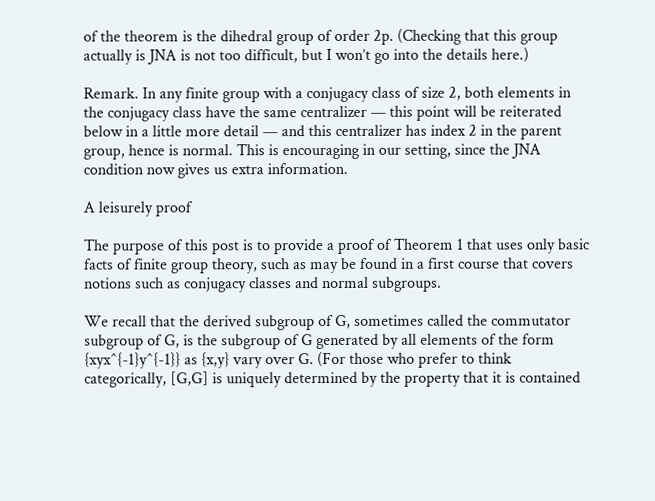of the theorem is the dihedral group of order 2p. (Checking that this group actually is JNA is not too difficult, but I won’t go into the details here.)

Remark. In any finite group with a conjugacy class of size 2, both elements in the conjugacy class have the same centralizer — this point will be reiterated below in a little more detail — and this centralizer has index 2 in the parent group, hence is normal. This is encouraging in our setting, since the JNA condition now gives us extra information.

A leisurely proof

The purpose of this post is to provide a proof of Theorem 1 that uses only basic facts of finite group theory, such as may be found in a first course that covers notions such as conjugacy classes and normal subgroups.

We recall that the derived subgroup of G, sometimes called the commutator subgroup of G, is the subgroup of G generated by all elements of the form {xyx^{-1}y^{-1}} as {x,y} vary over G. (For those who prefer to think categorically, [G,G] is uniquely determined by the property that it is contained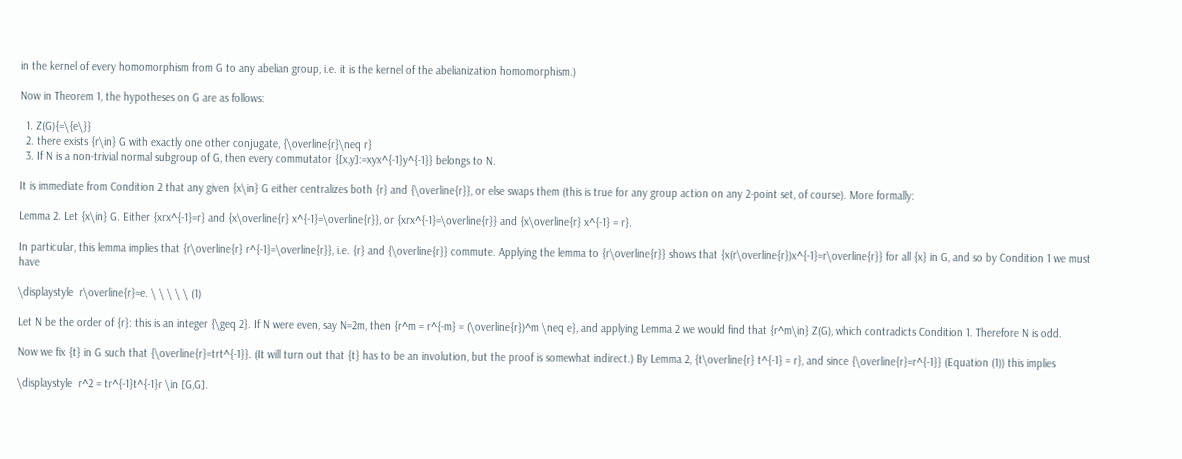in the kernel of every homomorphism from G to any abelian group, i.e. it is the kernel of the abelianization homomorphism.)

Now in Theorem 1, the hypotheses on G are as follows:

  1. Z(G){=\{e\}}
  2. there exists {r\in} G with exactly one other conjugate, {\overline{r}\neq r}
  3. If N is a non-trivial normal subgroup of G, then every commutator {[x,y]:=xyx^{-1}y^{-1}} belongs to N.

It is immediate from Condition 2 that any given {x\in} G either centralizes both {r} and {\overline{r}}, or else swaps them (this is true for any group action on any 2-point set, of course). More formally:

Lemma 2. Let {x\in} G. Either {xrx^{-1}=r} and {x\overline{r} x^{-1}=\overline{r}}, or {xrx^{-1}=\overline{r}} and {x\overline{r} x^{-1} = r}.

In particular, this lemma implies that {r\overline{r} r^{-1}=\overline{r}}, i.e. {r} and {\overline{r}} commute. Applying the lemma to {r\overline{r}} shows that {x(r\overline{r})x^{-1}=r\overline{r}} for all {x} in G, and so by Condition 1 we must have

\displaystyle  r\overline{r}=e. \ \ \ \ \ (1)

Let N be the order of {r}: this is an integer {\geq 2}. If N were even, say N=2m, then {r^m = r^{-m} = (\overline{r})^m \neq e}, and applying Lemma 2 we would find that {r^m\in} Z(G), which contradicts Condition 1. Therefore N is odd.

Now we fix {t} in G such that {\overline{r}=trt^{-1}}. (It will turn out that {t} has to be an involution, but the proof is somewhat indirect.) By Lemma 2, {t\overline{r} t^{-1} = r}, and since {\overline{r}=r^{-1}} (Equation (1)) this implies

\displaystyle  r^2 = tr^{-1}t^{-1}r \in [G,G].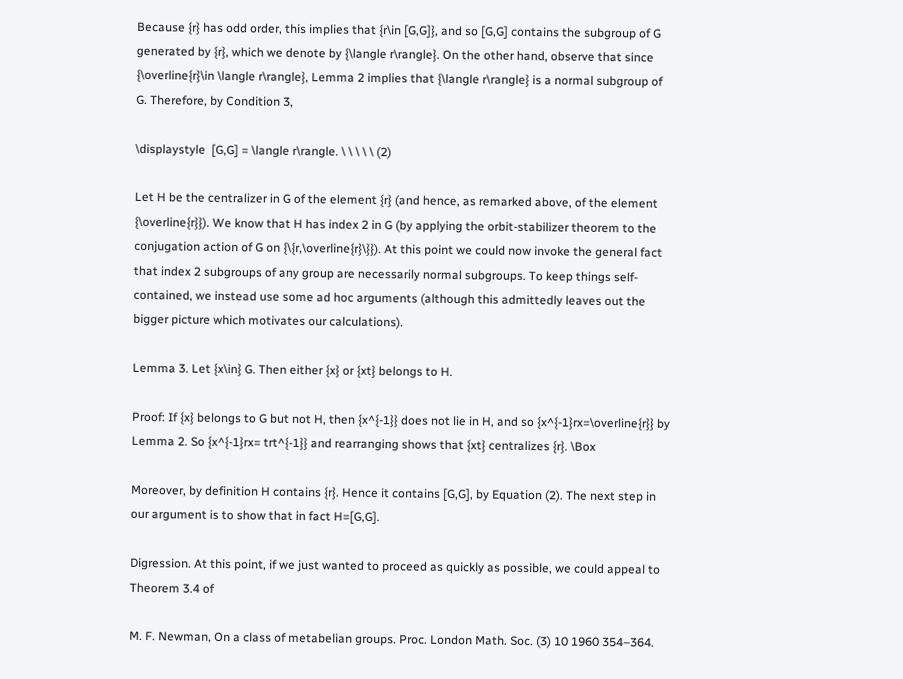Because {r} has odd order, this implies that {r\in [G,G]}, and so [G,G] contains the subgroup of G generated by {r}, which we denote by {\langle r\rangle}. On the other hand, observe that since {\overline{r}\in \langle r\rangle}, Lemma 2 implies that {\langle r\rangle} is a normal subgroup of G. Therefore, by Condition 3,

\displaystyle  [G,G] = \langle r\rangle. \ \ \ \ \ (2)

Let H be the centralizer in G of the element {r} (and hence, as remarked above, of the element {\overline{r}}). We know that H has index 2 in G (by applying the orbit-stabilizer theorem to the conjugation action of G on {\{r,\overline{r}\}}). At this point we could now invoke the general fact that index 2 subgroups of any group are necessarily normal subgroups. To keep things self-contained, we instead use some ad hoc arguments (although this admittedly leaves out the bigger picture which motivates our calculations).

Lemma 3. Let {x\in} G. Then either {x} or {xt} belongs to H.

Proof: If {x} belongs to G but not H, then {x^{-1}} does not lie in H, and so {x^{-1}rx=\overline{r}} by Lemma 2. So {x^{-1}rx= trt^{-1}} and rearranging shows that {xt} centralizes {r}. \Box

Moreover, by definition H contains {r}. Hence it contains [G,G], by Equation (2). The next step in our argument is to show that in fact H=[G,G].

Digression. At this point, if we just wanted to proceed as quickly as possible, we could appeal to Theorem 3.4 of

M. F. Newman, On a class of metabelian groups. Proc. London Math. Soc. (3) 10 1960 354–364.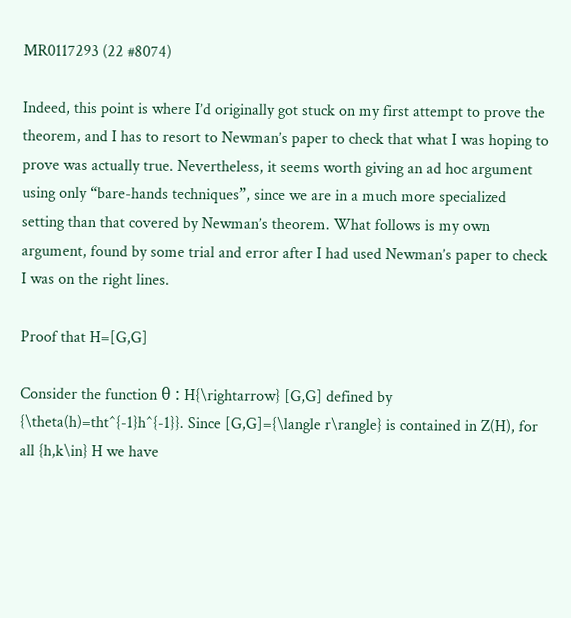MR0117293 (22 #8074)

Indeed, this point is where I’d originally got stuck on my first attempt to prove the theorem, and I has to resort to Newman’s paper to check that what I was hoping to prove was actually true. Nevertheless, it seems worth giving an ad hoc argument using only “bare-hands techniques”, since we are in a much more specialized setting than that covered by Newman’s theorem. What follows is my own argument, found by some trial and error after I had used Newman’s paper to check I was on the right lines.

Proof that H=[G,G]

Consider the function θ : H{\rightarrow} [G,G] defined by {\theta(h)=tht^{-1}h^{-1}}. Since [G,G]={\langle r\rangle} is contained in Z(H), for all {h,k\in} H we have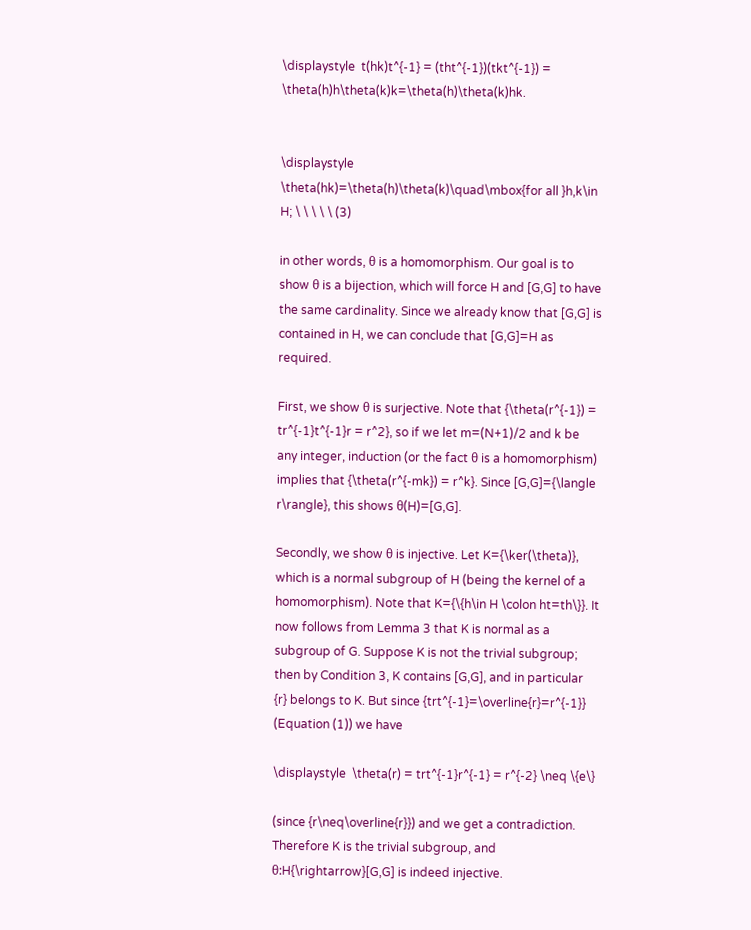\displaystyle  t(hk)t^{-1} = (tht^{-1})(tkt^{-1}) = \theta(h)h\theta(k)k=\theta(h)\theta(k)hk.


\displaystyle  \theta(hk)=\theta(h)\theta(k)\quad\mbox{for all }h,k\in H; \ \ \ \ \ (3)

in other words, θ is a homomorphism. Our goal is to show θ is a bijection, which will force H and [G,G] to have the same cardinality. Since we already know that [G,G] is contained in H, we can conclude that [G,G]=H as required.

First, we show θ is surjective. Note that {\theta(r^{-1}) = tr^{-1}t^{-1}r = r^2}, so if we let m=(N+1)/2 and k be any integer, induction (or the fact θ is a homomorphism) implies that {\theta(r^{-mk}) = r^k}. Since [G,G]={\langle r\rangle}, this shows θ(H)=[G,G].

Secondly, we show θ is injective. Let K={\ker(\theta)}, which is a normal subgroup of H (being the kernel of a homomorphism). Note that K={\{h\in H \colon ht=th\}}. It now follows from Lemma 3 that K is normal as a subgroup of G. Suppose K is not the trivial subgroup; then by Condition 3, K contains [G,G], and in particular {r} belongs to K. But since {trt^{-1}=\overline{r}=r^{-1}} (Equation (1)) we have

\displaystyle  \theta(r) = trt^{-1}r^{-1} = r^{-2} \neq \{e\}

(since {r\neq\overline{r}}) and we get a contradiction. Therefore K is the trivial subgroup, and θ:H{\rightarrow}[G,G] is indeed injective.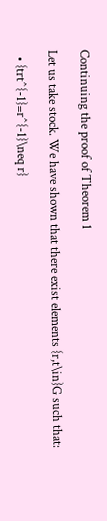Continuing the proof of Theorem 1

Let us take stock. We have shown that there exist elements {r,t\in}G such that:

  • {trt^{-1}=r^{-1}\neq r}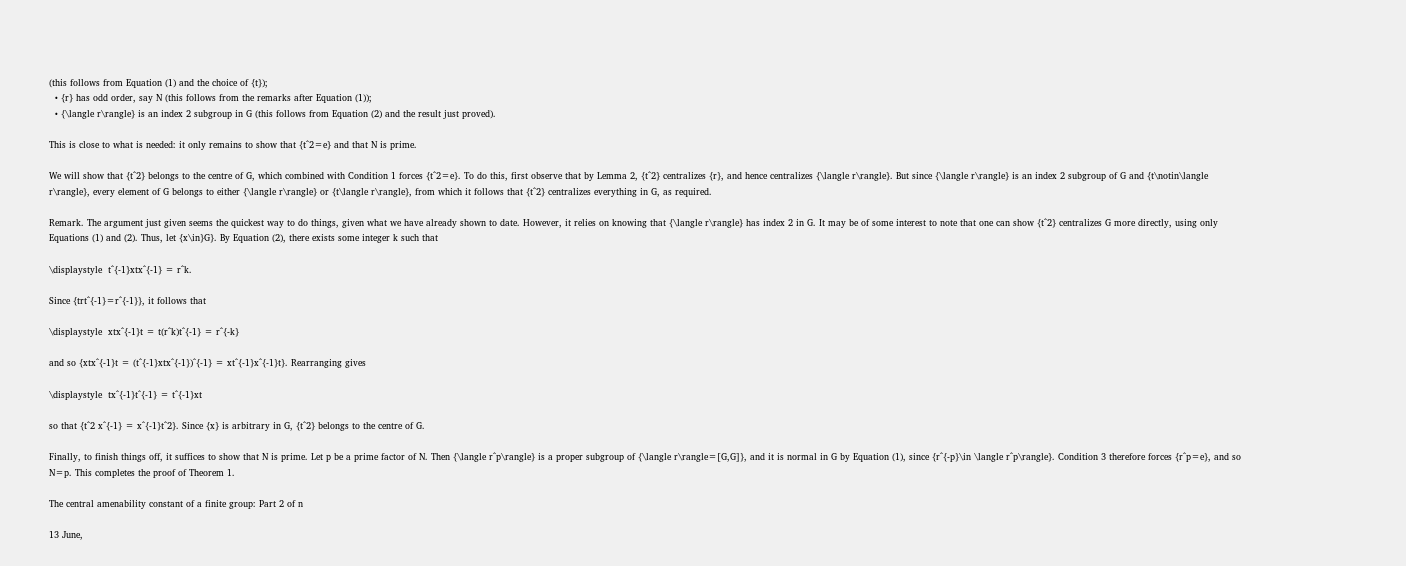(this follows from Equation (1) and the choice of {t});
  • {r} has odd order, say N (this follows from the remarks after Equation (1));
  • {\langle r\rangle} is an index 2 subgroup in G (this follows from Equation (2) and the result just proved).

This is close to what is needed: it only remains to show that {t^2=e} and that N is prime.

We will show that {t^2} belongs to the centre of G, which combined with Condition 1 forces {t^2=e}. To do this, first observe that by Lemma 2, {t^2} centralizes {r}, and hence centralizes {\langle r\rangle}. But since {\langle r\rangle} is an index 2 subgroup of G and {t\notin\langle r\rangle}, every element of G belongs to either {\langle r\rangle} or {t\langle r\rangle}, from which it follows that {t^2} centralizes everything in G, as required.

Remark. The argument just given seems the quickest way to do things, given what we have already shown to date. However, it relies on knowing that {\langle r\rangle} has index 2 in G. It may be of some interest to note that one can show {t^2} centralizes G more directly, using only Equations (1) and (2). Thus, let {x\in}G}. By Equation (2), there exists some integer k such that

\displaystyle  t^{-1}xtx^{-1} = r^k.

Since {trt^{-1}=r^{-1}}, it follows that

\displaystyle  xtx^{-1}t = t(r^k)t^{-1} = r^{-k}

and so {xtx^{-1}t = (t^{-1}xtx^{-1})^{-1} = xt^{-1}x^{-1}t}. Rearranging gives

\displaystyle  tx^{-1}t^{-1} = t^{-1}xt

so that {t^2 x^{-1} = x^{-1}t^2}. Since {x} is arbitrary in G, {t^2} belongs to the centre of G.

Finally, to finish things off, it suffices to show that N is prime. Let p be a prime factor of N. Then {\langle r^p\rangle} is a proper subgroup of {\langle r\rangle=[G,G]}, and it is normal in G by Equation (1), since {r^{-p}\in \langle r^p\rangle}. Condition 3 therefore forces {r^p=e}, and so N=p. This completes the proof of Theorem 1.

The central amenability constant of a finite group: Part 2 of n

13 June,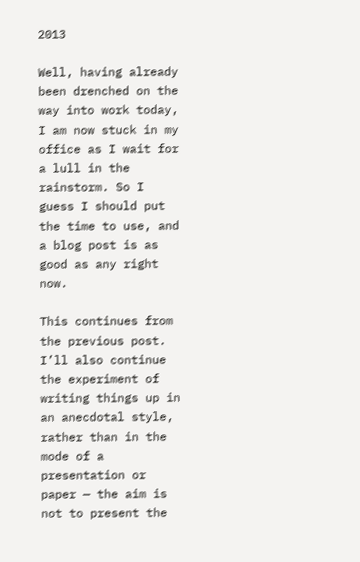2013

Well, having already been drenched on the way into work today, I am now stuck in my office as I wait for a lull in the rainstorm. So I guess I should put the time to use, and a blog post is as good as any right now.

This continues from the previous post. I’ll also continue the experiment of writing things up in an anecdotal style, rather than in the mode of a presentation or paper — the aim is not to present the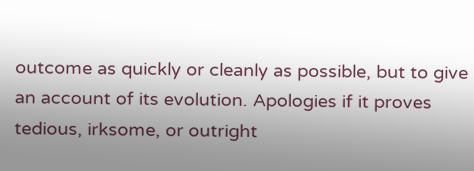outcome as quickly or cleanly as possible, but to give an account of its evolution. Apologies if it proves tedious, irksome, or outright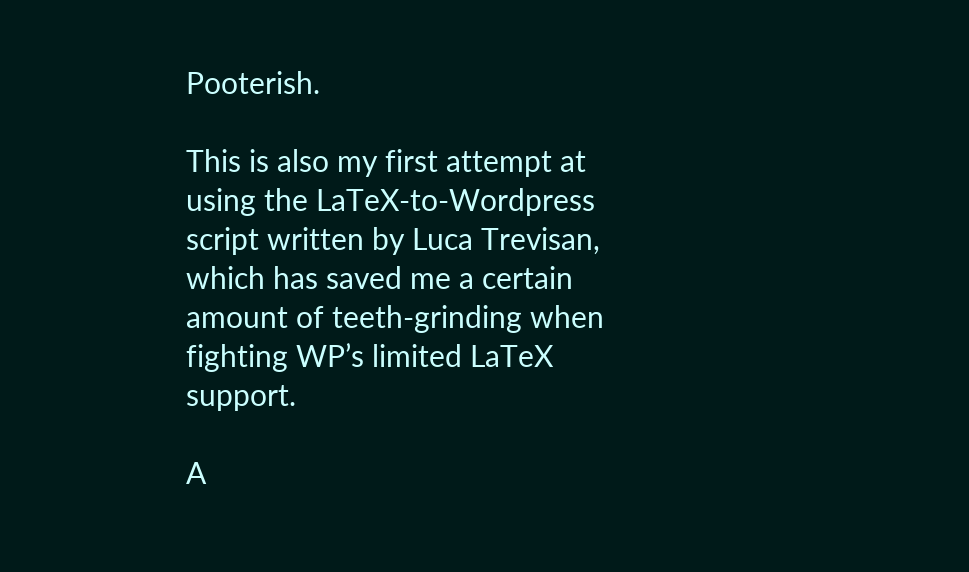Pooterish.

This is also my first attempt at using the LaTeX-to-Wordpress script written by Luca Trevisan, which has saved me a certain amount of teeth-grinding when fighting WP’s limited LaTeX support.

A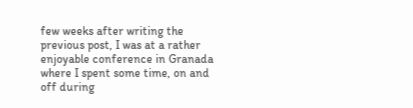few weeks after writing the previous post, I was at a rather enjoyable conference in Granada where I spent some time, on and off during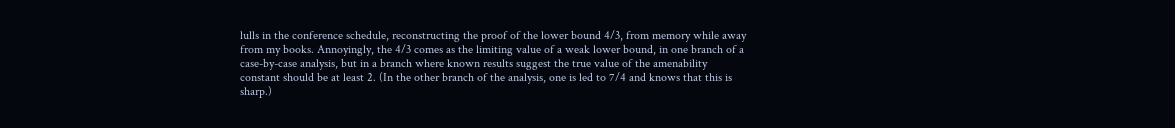lulls in the conference schedule, reconstructing the proof of the lower bound 4/3, from memory while away from my books. Annoyingly, the 4/3 comes as the limiting value of a weak lower bound, in one branch of a case-by-case analysis, but in a branch where known results suggest the true value of the amenability constant should be at least 2. (In the other branch of the analysis, one is led to 7/4 and knows that this is sharp.)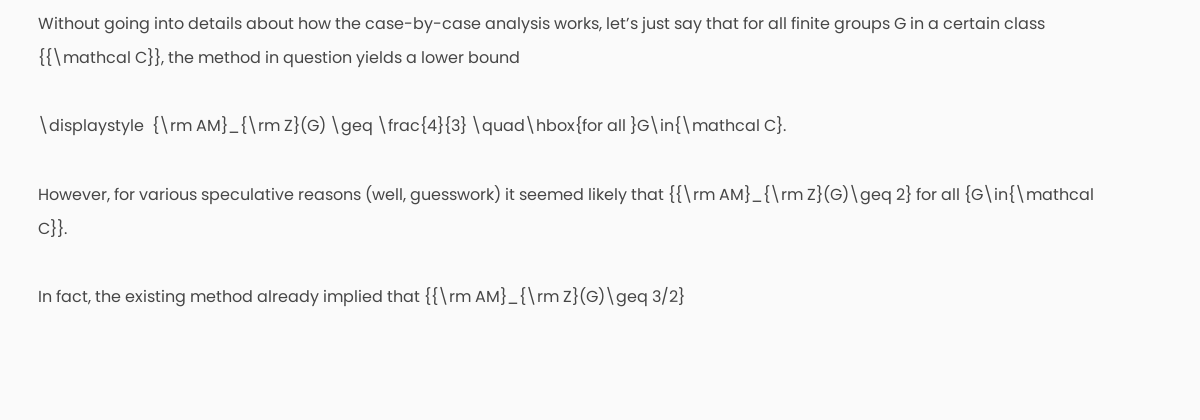Without going into details about how the case-by-case analysis works, let’s just say that for all finite groups G in a certain class {{\mathcal C}}, the method in question yields a lower bound

\displaystyle  {\rm AM}_{\rm Z}(G) \geq \frac{4}{3} \quad\hbox{for all }G\in{\mathcal C}.

However, for various speculative reasons (well, guesswork) it seemed likely that {{\rm AM}_{\rm Z}(G)\geq 2} for all {G\in{\mathcal C}}.

In fact, the existing method already implied that {{\rm AM}_{\rm Z}(G)\geq 3/2}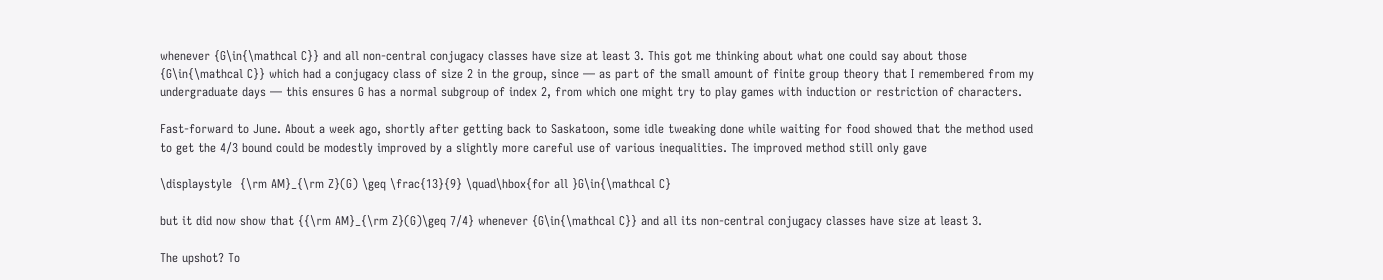whenever {G\in{\mathcal C}} and all non-central conjugacy classes have size at least 3. This got me thinking about what one could say about those {G\in{\mathcal C}} which had a conjugacy class of size 2 in the group, since — as part of the small amount of finite group theory that I remembered from my undergraduate days — this ensures G has a normal subgroup of index 2, from which one might try to play games with induction or restriction of characters.

Fast-forward to June. About a week ago, shortly after getting back to Saskatoon, some idle tweaking done while waiting for food showed that the method used to get the 4/3 bound could be modestly improved by a slightly more careful use of various inequalities. The improved method still only gave

\displaystyle  {\rm AM}_{\rm Z}(G) \geq \frac{13}{9} \quad\hbox{for all }G\in{\mathcal C}

but it did now show that {{\rm AM}_{\rm Z}(G)\geq 7/4} whenever {G\in{\mathcal C}} and all its non-central conjugacy classes have size at least 3.

The upshot? To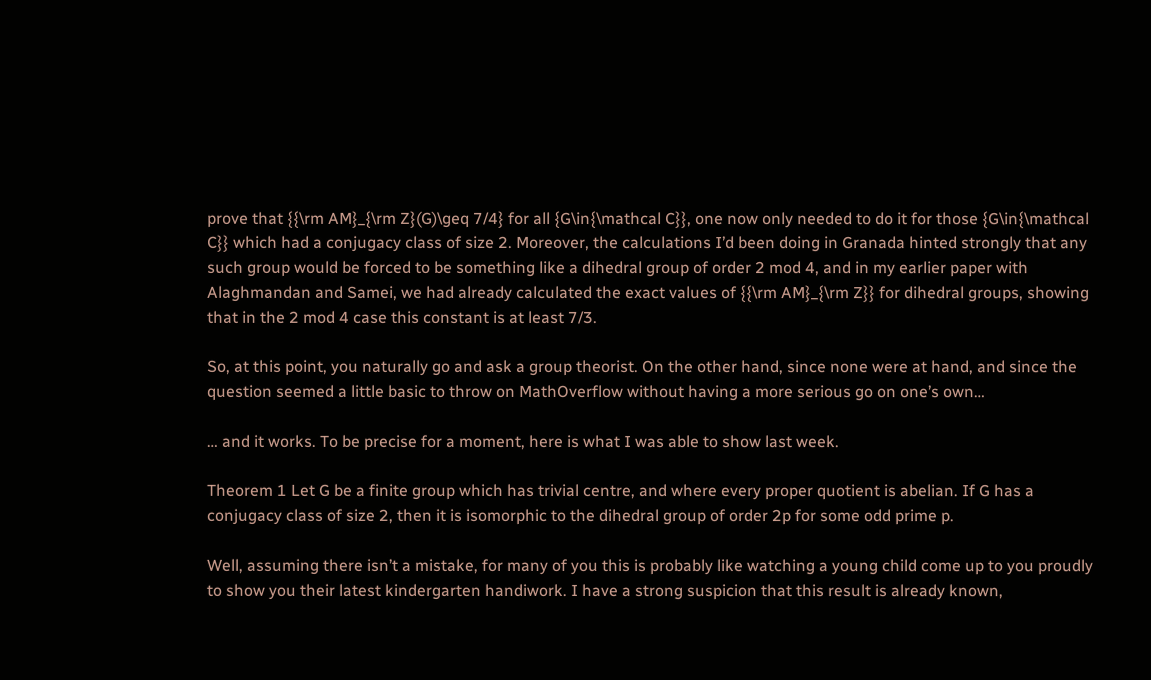prove that {{\rm AM}_{\rm Z}(G)\geq 7/4} for all {G\in{\mathcal C}}, one now only needed to do it for those {G\in{\mathcal C}} which had a conjugacy class of size 2. Moreover, the calculations I’d been doing in Granada hinted strongly that any such group would be forced to be something like a dihedral group of order 2 mod 4, and in my earlier paper with Alaghmandan and Samei, we had already calculated the exact values of {{\rm AM}_{\rm Z}} for dihedral groups, showing that in the 2 mod 4 case this constant is at least 7/3.

So, at this point, you naturally go and ask a group theorist. On the other hand, since none were at hand, and since the question seemed a little basic to throw on MathOverflow without having a more serious go on one’s own…

… and it works. To be precise for a moment, here is what I was able to show last week.

Theorem 1 Let G be a finite group which has trivial centre, and where every proper quotient is abelian. If G has a conjugacy class of size 2, then it is isomorphic to the dihedral group of order 2p for some odd prime p.

Well, assuming there isn’t a mistake, for many of you this is probably like watching a young child come up to you proudly to show you their latest kindergarten handiwork. I have a strong suspicion that this result is already known,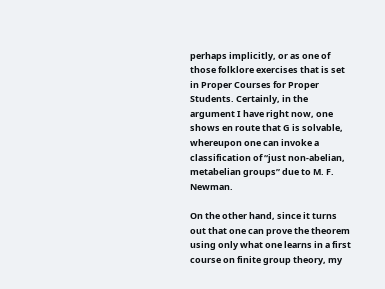perhaps implicitly, or as one of those folklore exercises that is set in Proper Courses for Proper Students. Certainly, in the argument I have right now, one shows en route that G is solvable, whereupon one can invoke a classification of “just non-abelian, metabelian groups” due to M. F. Newman.

On the other hand, since it turns out that one can prove the theorem using only what one learns in a first course on finite group theory, my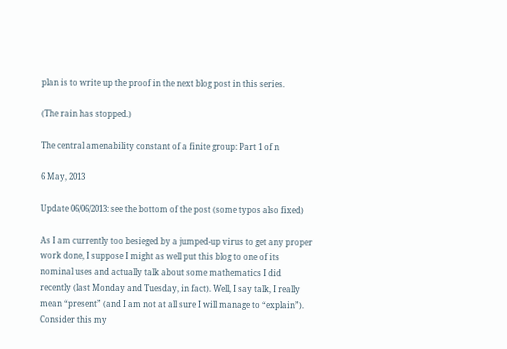plan is to write up the proof in the next blog post in this series.

(The rain has stopped.)

The central amenability constant of a finite group: Part 1 of n

6 May, 2013

Update 06/06/2013: see the bottom of the post (some typos also fixed)

As I am currently too besieged by a jumped-up virus to get any proper work done, I suppose I might as well put this blog to one of its nominal uses and actually talk about some mathematics I did recently (last Monday and Tuesday, in fact). Well, I say talk, I really mean “present” (and I am not at all sure I will manage to “explain”). Consider this my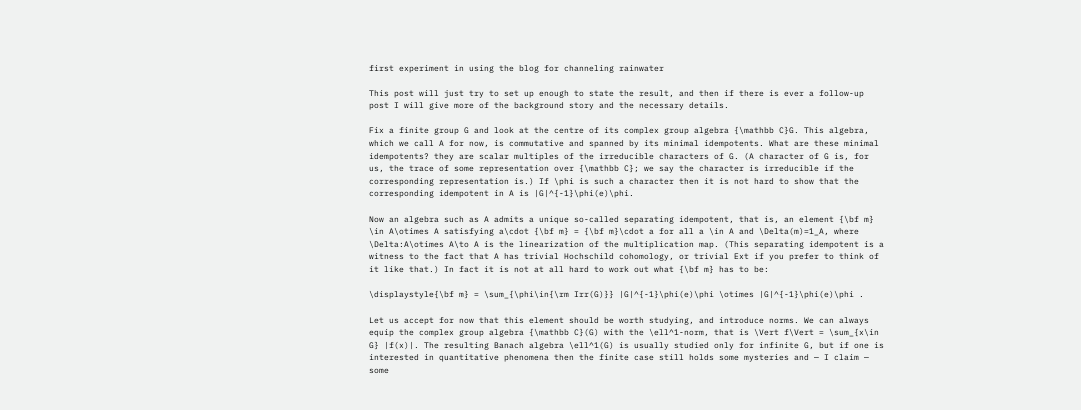first experiment in using the blog for channeling rainwater

This post will just try to set up enough to state the result, and then if there is ever a follow-up post I will give more of the background story and the necessary details.

Fix a finite group G and look at the centre of its complex group algebra {\mathbb C}G. This algebra, which we call A for now, is commutative and spanned by its minimal idempotents. What are these minimal idempotents? they are scalar multiples of the irreducible characters of G. (A character of G is, for us, the trace of some representation over {\mathbb C}; we say the character is irreducible if the corresponding representation is.) If \phi is such a character then it is not hard to show that the corresponding idempotent in A is |G|^{-1}\phi(e)\phi.

Now an algebra such as A admits a unique so-called separating idempotent, that is, an element {\bf m} \in A\otimes A satisfying a\cdot {\bf m} = {\bf m}\cdot a for all a \in A and \Delta(m)=1_A, where \Delta:A\otimes A\to A is the linearization of the multiplication map. (This separating idempotent is a witness to the fact that A has trivial Hochschild cohomology, or trivial Ext if you prefer to think of it like that.) In fact it is not at all hard to work out what {\bf m} has to be:

\displaystyle{\bf m} = \sum_{\phi\in{\rm Irr(G)}} |G|^{-1}\phi(e)\phi \otimes |G|^{-1}\phi(e)\phi .

Let us accept for now that this element should be worth studying, and introduce norms. We can always equip the complex group algebra {\mathbb C}(G) with the \ell^1-norm, that is \Vert f\Vert = \sum_{x\in G} |f(x)|. The resulting Banach algebra \ell^1(G) is usually studied only for infinite G, but if one is interested in quantitative phenomena then the finite case still holds some mysteries and — I claim — some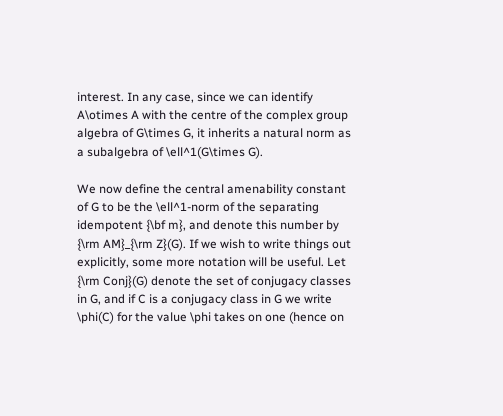interest. In any case, since we can identify A\otimes A with the centre of the complex group algebra of G\times G, it inherits a natural norm as a subalgebra of \ell^1(G\times G).

We now define the central amenability constant of G to be the \ell^1-norm of the separating idempotent {\bf m}, and denote this number by {\rm AM}_{\rm Z}(G). If we wish to write things out explicitly, some more notation will be useful. Let {\rm Conj}(G) denote the set of conjugacy classes in G, and if C is a conjugacy class in G we write \phi(C) for the value \phi takes on one (hence on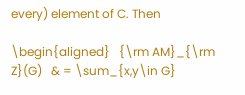every) element of C. Then

\begin{aligned}   {\rm AM}_{\rm Z}(G)   & = \sum_{x,y\in G}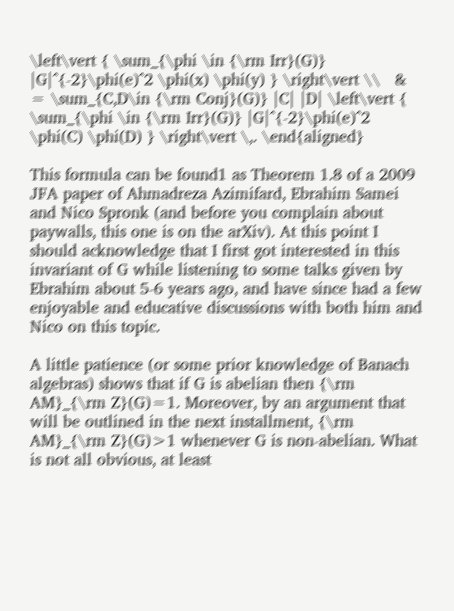\left\vert { \sum_{\phi \in {\rm Irr}(G)} |G|^{-2}\phi(e)^2 \phi(x) \phi(y) } \right\vert \\   & = \sum_{C,D\in {\rm Conj}(G)} |C| |D| \left\vert { \sum_{\phi \in {\rm Irr}(G)} |G|^{-2}\phi(e)^2 \phi(C) \phi(D) } \right\vert \,. \end{aligned}

This formula can be found1 as Theorem 1.8 of a 2009 JFA paper of Ahmadreza Azimifard, Ebrahim Samei and Nico Spronk (and before you complain about paywalls, this one is on the arXiv). At this point I should acknowledge that I first got interested in this invariant of G while listening to some talks given by Ebrahim about 5-6 years ago, and have since had a few enjoyable and educative discussions with both him and Nico on this topic.

A little patience (or some prior knowledge of Banach algebras) shows that if G is abelian then {\rm AM}_{\rm Z}(G)=1. Moreover, by an argument that will be outlined in the next installment, {\rm AM}_{\rm Z}(G)>1 whenever G is non-abelian. What is not all obvious, at least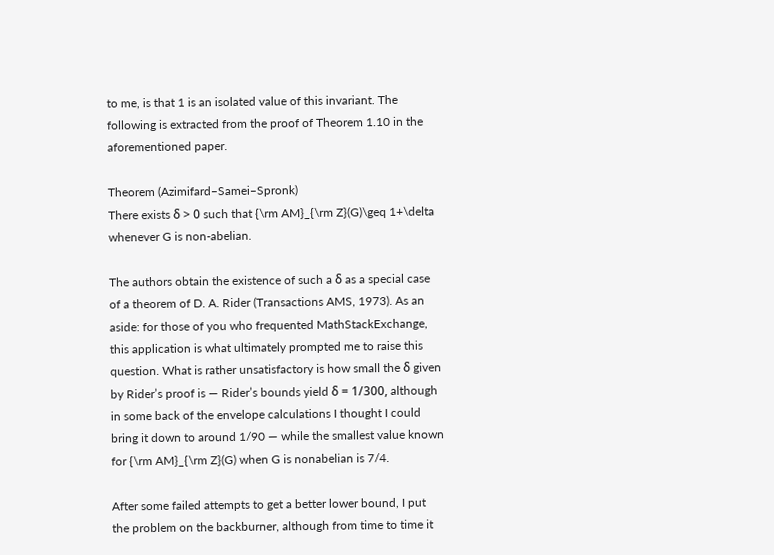to me, is that 1 is an isolated value of this invariant. The following is extracted from the proof of Theorem 1.10 in the aforementioned paper.

Theorem (Azimifard–Samei–Spronk)
There exists δ > 0 such that {\rm AM}_{\rm Z}(G)\geq 1+\delta whenever G is non-abelian.

The authors obtain the existence of such a δ as a special case of a theorem of D. A. Rider (Transactions AMS, 1973). As an aside: for those of you who frequented MathStackExchange, this application is what ultimately prompted me to raise this question. What is rather unsatisfactory is how small the δ given by Rider’s proof is — Rider’s bounds yield δ = 1/300, although in some back of the envelope calculations I thought I could bring it down to around 1/90 — while the smallest value known for {\rm AM}_{\rm Z}(G) when G is nonabelian is 7/4.

After some failed attempts to get a better lower bound, I put the problem on the backburner, although from time to time it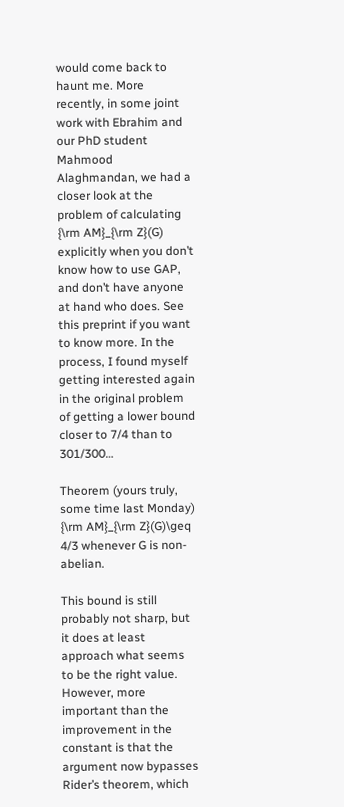would come back to haunt me. More recently, in some joint work with Ebrahim and our PhD student Mahmood Alaghmandan, we had a closer look at the problem of calculating {\rm AM}_{\rm Z}(G) explicitly when you don’t know how to use GAP, and don’t have anyone at hand who does. See this preprint if you want to know more. In the process, I found myself getting interested again in the original problem of getting a lower bound closer to 7/4 than to 301/300…

Theorem (yours truly, some time last Monday)
{\rm AM}_{\rm Z}(G)\geq 4/3 whenever G is non-abelian.

This bound is still probably not sharp, but it does at least approach what seems to be the right value. However, more important than the improvement in the constant is that the argument now bypasses Rider’s theorem, which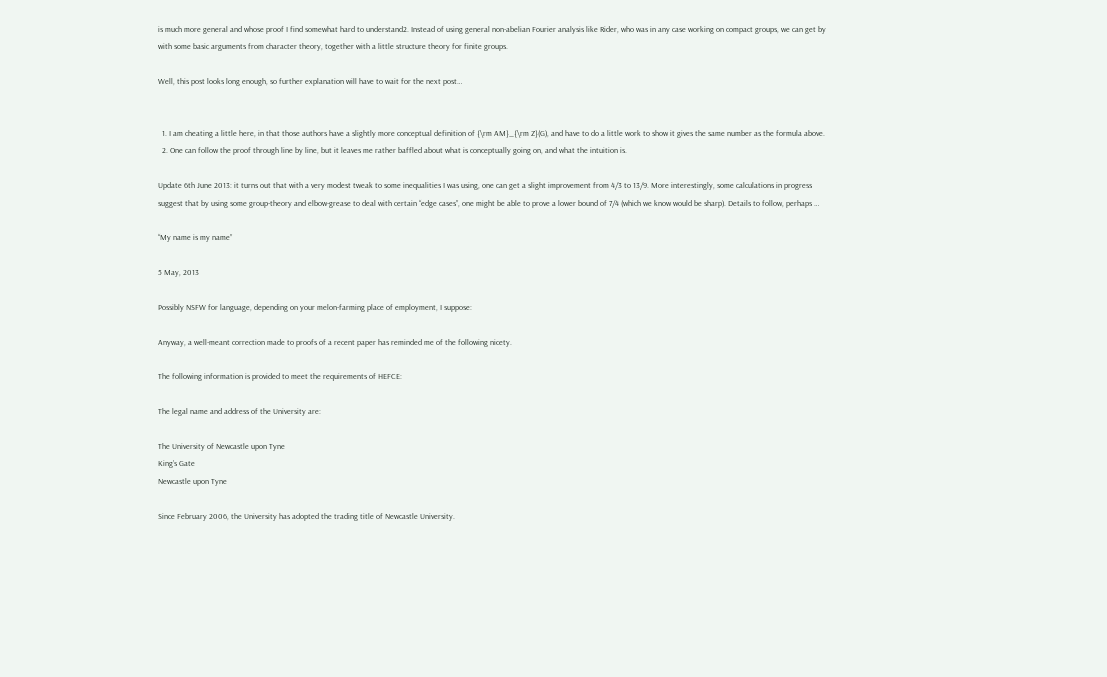is much more general and whose proof I find somewhat hard to understand2. Instead of using general non-abelian Fourier analysis like Rider, who was in any case working on compact groups, we can get by with some basic arguments from character theory, together with a little structure theory for finite groups.

Well, this post looks long enough, so further explanation will have to wait for the next post…


  1. I am cheating a little here, in that those authors have a slightly more conceptual definition of {\rm AM}_{\rm Z}(G), and have to do a little work to show it gives the same number as the formula above.
  2. One can follow the proof through line by line, but it leaves me rather baffled about what is conceptually going on, and what the intuition is.

Update 6th June 2013: it turns out that with a very modest tweak to some inequalities I was using, one can get a slight improvement from 4/3 to 13/9. More interestingly, some calculations in progress suggest that by using some group-theory and elbow-grease to deal with certain “edge cases”, one might be able to prove a lower bound of 7/4 (which we know would be sharp). Details to follow, perhaps …

“My name is my name”

5 May, 2013

Possibly NSFW for language, depending on your melon-farming place of employment, I suppose:

Anyway, a well-meant correction made to proofs of a recent paper has reminded me of the following nicety.

The following information is provided to meet the requirements of HEFCE:

The legal name and address of the University are:

The University of Newcastle upon Tyne
King’s Gate
Newcastle upon Tyne

Since February 2006, the University has adopted the trading title of Newcastle University.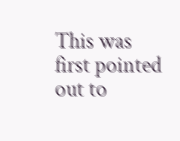This was first pointed out to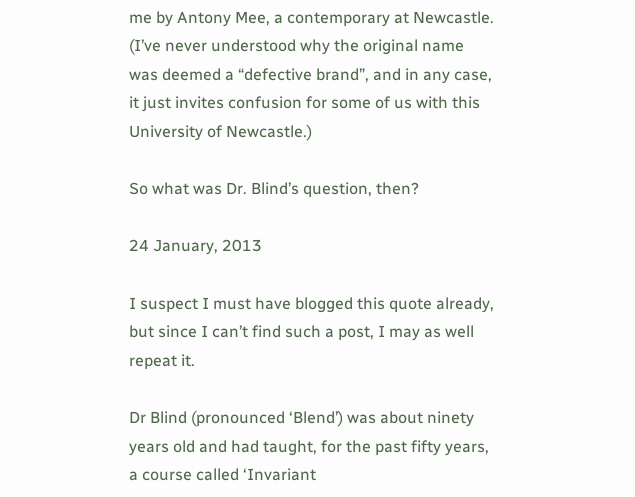me by Antony Mee, a contemporary at Newcastle. (I’ve never understood why the original name was deemed a “defective brand”, and in any case, it just invites confusion for some of us with this University of Newcastle.)

So what was Dr. Blind’s question, then?

24 January, 2013

I suspect I must have blogged this quote already, but since I can’t find such a post, I may as well repeat it.

Dr Blind (pronounced ‘Blend’) was about ninety years old and had taught, for the past fifty years, a course called ‘Invariant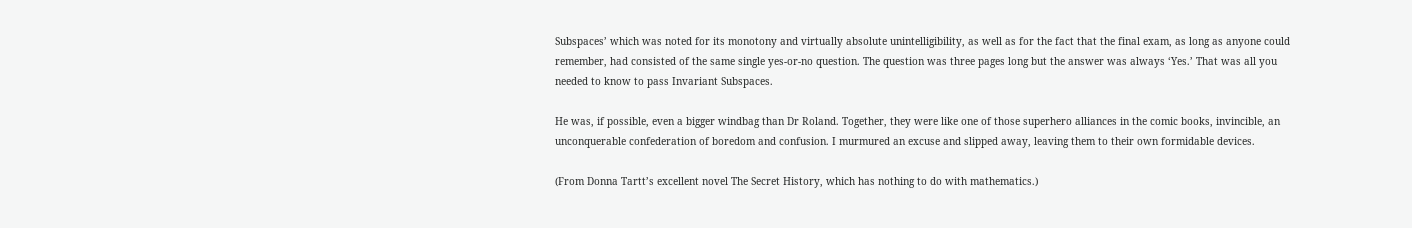Subspaces’ which was noted for its monotony and virtually absolute unintelligibility, as well as for the fact that the final exam, as long as anyone could remember, had consisted of the same single yes-or-no question. The question was three pages long but the answer was always ‘Yes.’ That was all you needed to know to pass Invariant Subspaces.

He was, if possible, even a bigger windbag than Dr Roland. Together, they were like one of those superhero alliances in the comic books, invincible, an unconquerable confederation of boredom and confusion. I murmured an excuse and slipped away, leaving them to their own formidable devices.

(From Donna Tartt’s excellent novel The Secret History, which has nothing to do with mathematics.)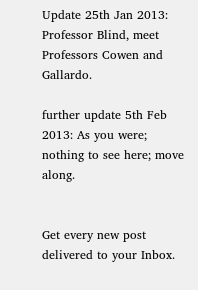Update 25th Jan 2013: Professor Blind, meet Professors Cowen and Gallardo.

further update 5th Feb 2013: As you were; nothing to see here; move along.


Get every new post delivered to your Inbox.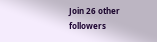Join 26 other followers